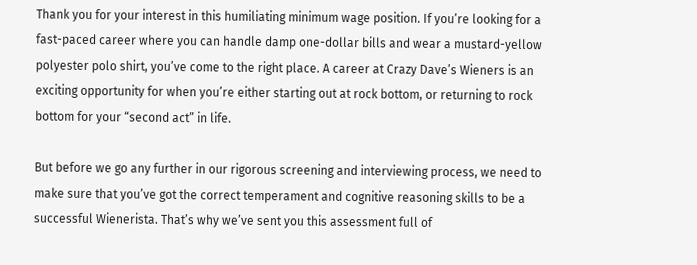Thank you for your interest in this humiliating minimum wage position. If you’re looking for a fast-paced career where you can handle damp one-dollar bills and wear a mustard-yellow polyester polo shirt, you’ve come to the right place. A career at Crazy Dave’s Wieners is an exciting opportunity for when you’re either starting out at rock bottom, or returning to rock bottom for your “second act” in life.

But before we go any further in our rigorous screening and interviewing process, we need to make sure that you’ve got the correct temperament and cognitive reasoning skills to be a successful Wienerista. That’s why we’ve sent you this assessment full of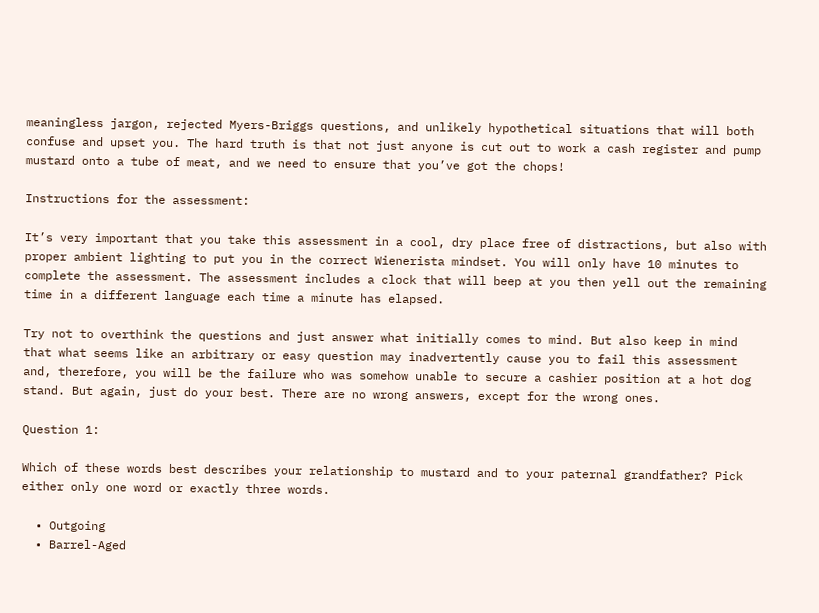meaningless jargon, rejected Myers-Briggs questions, and unlikely hypothetical situations that will both confuse and upset you. The hard truth is that not just anyone is cut out to work a cash register and pump mustard onto a tube of meat, and we need to ensure that you’ve got the chops!

Instructions for the assessment:

It’s very important that you take this assessment in a cool, dry place free of distractions, but also with proper ambient lighting to put you in the correct Wienerista mindset. You will only have 10 minutes to complete the assessment. The assessment includes a clock that will beep at you then yell out the remaining time in a different language each time a minute has elapsed.

Try not to overthink the questions and just answer what initially comes to mind. But also keep in mind that what seems like an arbitrary or easy question may inadvertently cause you to fail this assessment and, therefore, you will be the failure who was somehow unable to secure a cashier position at a hot dog stand. But again, just do your best. There are no wrong answers, except for the wrong ones.

Question 1:

Which of these words best describes your relationship to mustard and to your paternal grandfather? Pick either only one word or exactly three words.

  • Outgoing
  • Barrel-Aged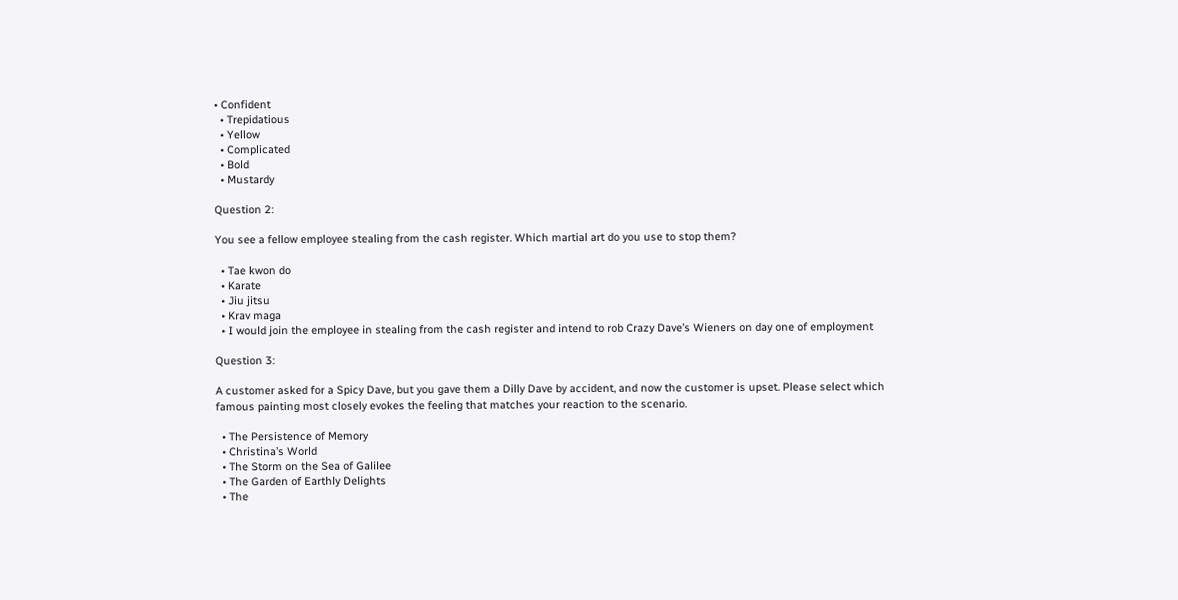• Confident
  • Trepidatious
  • Yellow
  • Complicated
  • Bold
  • Mustardy

Question 2:

You see a fellow employee stealing from the cash register. Which martial art do you use to stop them?

  • Tae kwon do
  • Karate
  • Jiu jitsu
  • Krav maga
  • I would join the employee in stealing from the cash register and intend to rob Crazy Dave’s Wieners on day one of employment

Question 3:

A customer asked for a Spicy Dave, but you gave them a Dilly Dave by accident, and now the customer is upset. Please select which famous painting most closely evokes the feeling that matches your reaction to the scenario.

  • The Persistence of Memory
  • Christina’s World
  • The Storm on the Sea of Galilee
  • The Garden of Earthly Delights
  • The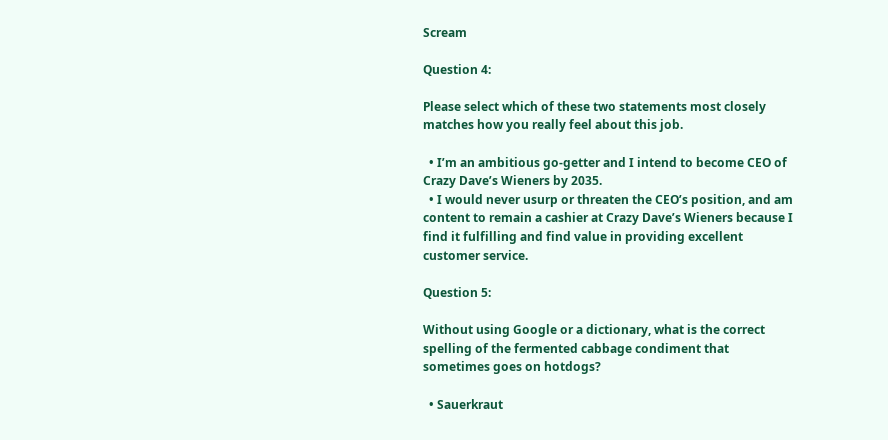Scream

Question 4:

Please select which of these two statements most closely matches how you really feel about this job.

  • I’m an ambitious go-getter and I intend to become CEO of Crazy Dave’s Wieners by 2035.
  • I would never usurp or threaten the CEO’s position, and am content to remain a cashier at Crazy Dave’s Wieners because I find it fulfilling and find value in providing excellent customer service.

Question 5:

Without using Google or a dictionary, what is the correct spelling of the fermented cabbage condiment that sometimes goes on hotdogs?

  • Sauerkraut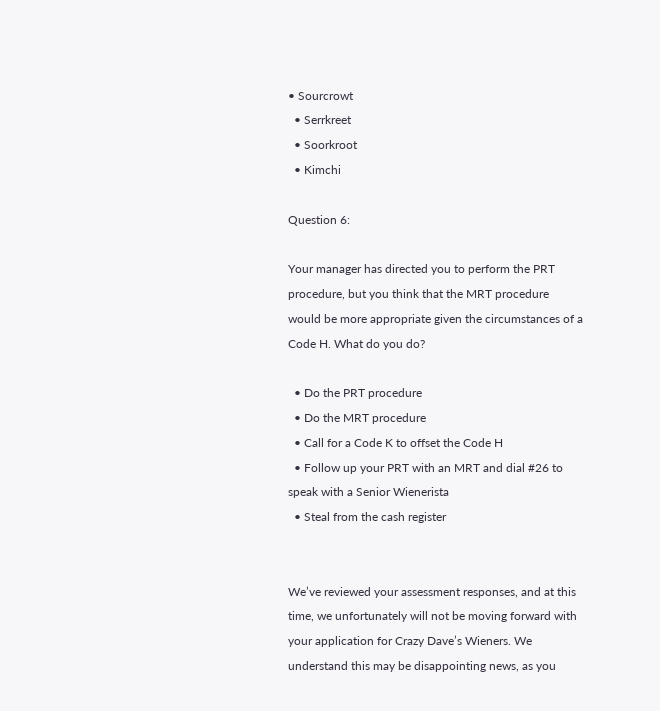• Sourcrowt
  • Serrkreet
  • Soorkroot
  • Kimchi

Question 6:

Your manager has directed you to perform the PRT procedure, but you think that the MRT procedure would be more appropriate given the circumstances of a Code H. What do you do?

  • Do the PRT procedure
  • Do the MRT procedure
  • Call for a Code K to offset the Code H
  • Follow up your PRT with an MRT and dial #26 to speak with a Senior Wienerista
  • Steal from the cash register


We’ve reviewed your assessment responses, and at this time, we unfortunately will not be moving forward with your application for Crazy Dave’s Wieners. We understand this may be disappointing news, as you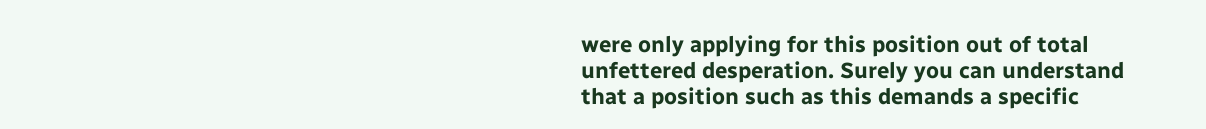were only applying for this position out of total unfettered desperation. Surely you can understand that a position such as this demands a specific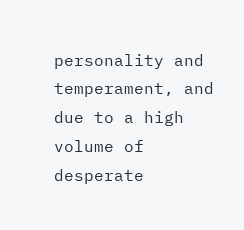personality and temperament, and due to a high volume of desperate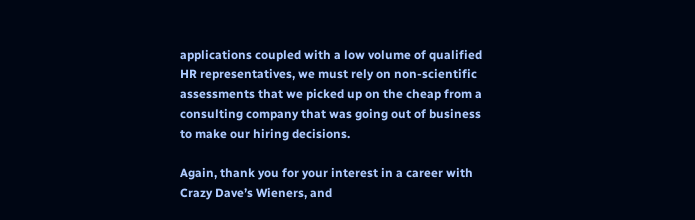applications coupled with a low volume of qualified HR representatives, we must rely on non-scientific assessments that we picked up on the cheap from a consulting company that was going out of business to make our hiring decisions.

Again, thank you for your interest in a career with Crazy Dave’s Wieners, and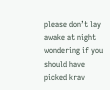please don’t lay awake at night wondering if you should have picked krav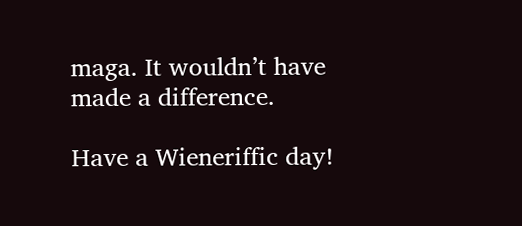maga. It wouldn’t have made a difference.

Have a Wieneriffic day!